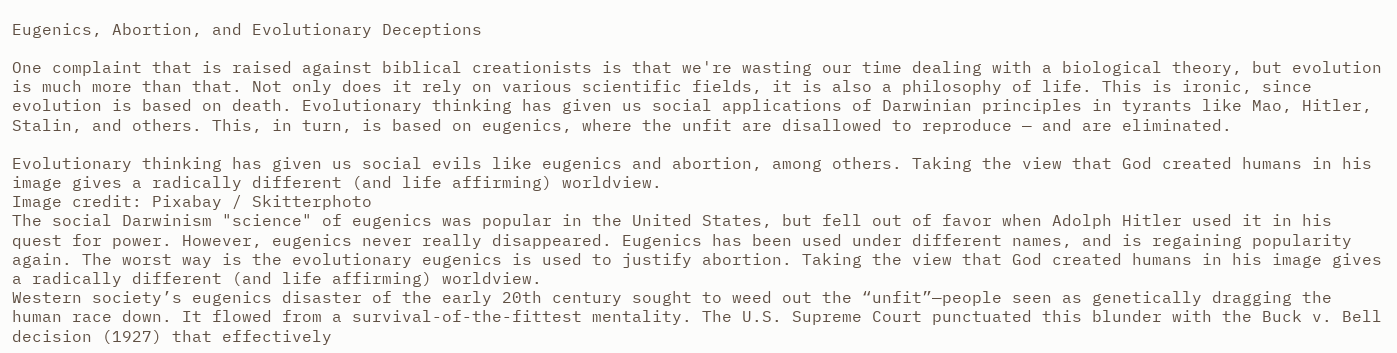Eugenics, Abortion, and Evolutionary Deceptions

One complaint that is raised against biblical creationists is that we're wasting our time dealing with a biological theory, but evolution is much more than that. Not only does it rely on various scientific fields, it is also a philosophy of life. This is ironic, since evolution is based on death. Evolutionary thinking has given us social applications of Darwinian principles in tyrants like Mao, Hitler, Stalin, and others. This, in turn, is based on eugenics, where the unfit are disallowed to reproduce — and are eliminated.

Evolutionary thinking has given us social evils like eugenics and abortion, among others. Taking the view that God created humans in his image gives a radically different (and life affirming) worldview.
Image credit: Pixabay / Skitterphoto
The social Darwinism "science" of eugenics was popular in the United States, but fell out of favor when Adolph Hitler used it in his quest for power. However, eugenics never really disappeared. Eugenics has been used under different names, and is regaining popularity again. The worst way is the evolutionary eugenics is used to justify abortion. Taking the view that God created humans in his image gives a radically different (and life affirming) worldview.
Western society’s eugenics disaster of the early 20th century sought to weed out the “unfit”—people seen as genetically dragging the human race down. It flowed from a survival-of-the-fittest mentality. The U.S. Supreme Court punctuated this blunder with the Buck v. Bell decision (1927) that effectively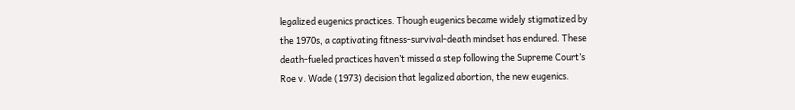legalized eugenics practices. Though eugenics became widely stigmatized by the 1970s, a captivating fitness-survival-death mindset has endured. These death-fueled practices haven’t missed a step following the Supreme Court’s Roe v. Wade (1973) decision that legalized abortion, the new eugenics.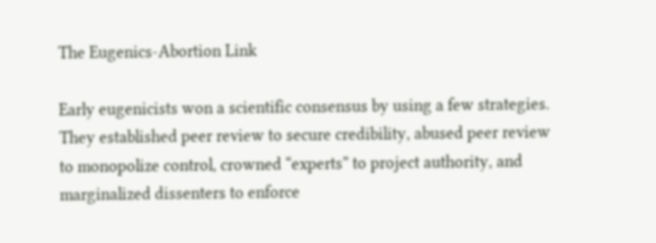The Eugenics-Abortion Link

Early eugenicists won a scientific consensus by using a few strategies. They established peer review to secure credibility, abused peer review to monopolize control, crowned “experts” to project authority, and marginalized dissenters to enforce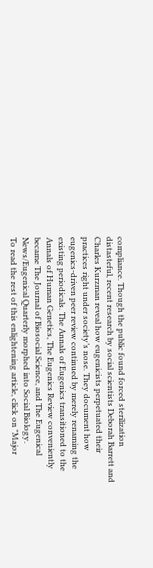compliance. Though the public found forced sterilization distasteful, recent research by social scientists Deborah Barrett and Charles Kurzman reveal how eugenicists perpetuated their practices right under society’s nose. They document how eugenics-driven peer review continued by merely renaming the existing periodicals. The Annals of Eugenics transitioned to the Annals of Human Genetics, The Eugenics Review conveniently became The Journal of Biosocial Science, and The Eugenical News/Eugenical Quarterly morphed into Social Biology.
To read the rest of this enlightening article, click on "Major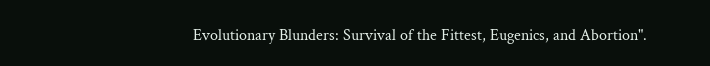Evolutionary Blunders: Survival of the Fittest, Eugenics, and Abortion".